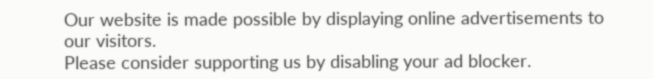Our website is made possible by displaying online advertisements to our visitors.
Please consider supporting us by disabling your ad blocker.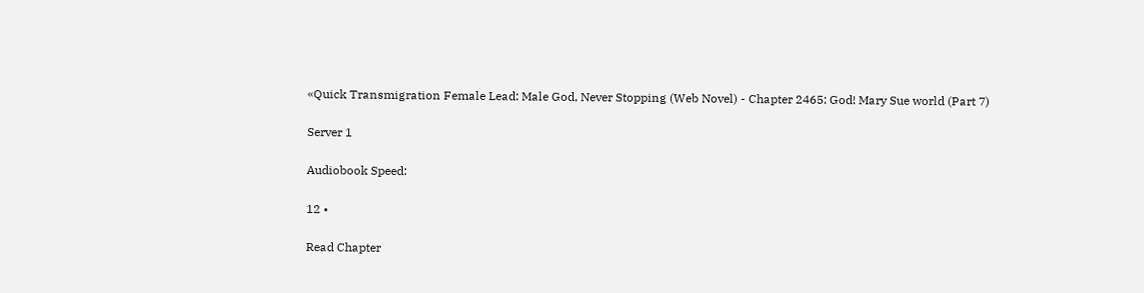«Quick Transmigration Female Lead: Male God, Never Stopping (Web Novel) - Chapter 2465: God! Mary Sue world (Part 7)

Server 1

Audiobook Speed:

12 •

Read Chapter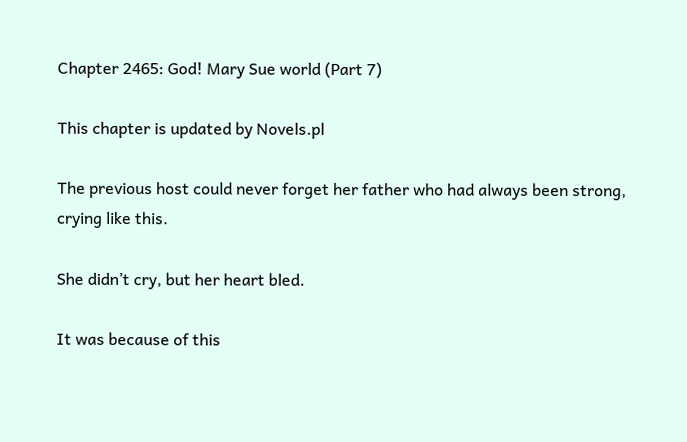Chapter 2465: God! Mary Sue world (Part 7)

This chapter is updated by Novels.pl

The previous host could never forget her father who had always been strong, crying like this.

She didn’t cry, but her heart bled.

It was because of this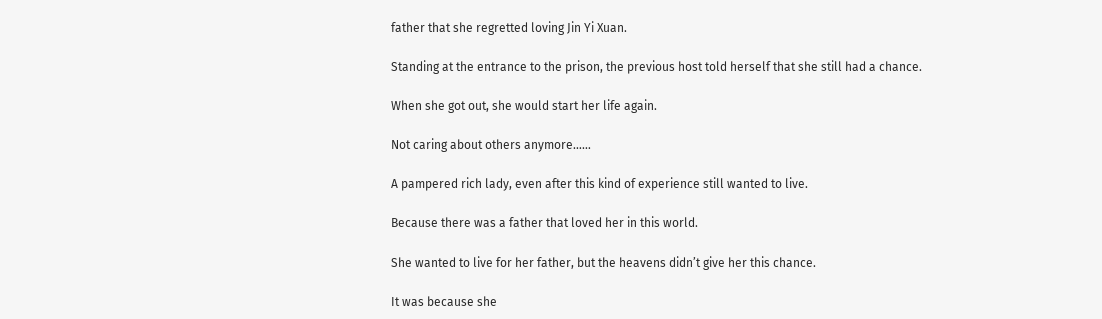father that she regretted loving Jin Yi Xuan.

Standing at the entrance to the prison, the previous host told herself that she still had a chance.

When she got out, she would start her life again.

Not caring about others anymore……

A pampered rich lady, even after this kind of experience still wanted to live.

Because there was a father that loved her in this world.

She wanted to live for her father, but the heavens didn’t give her this chance.

It was because she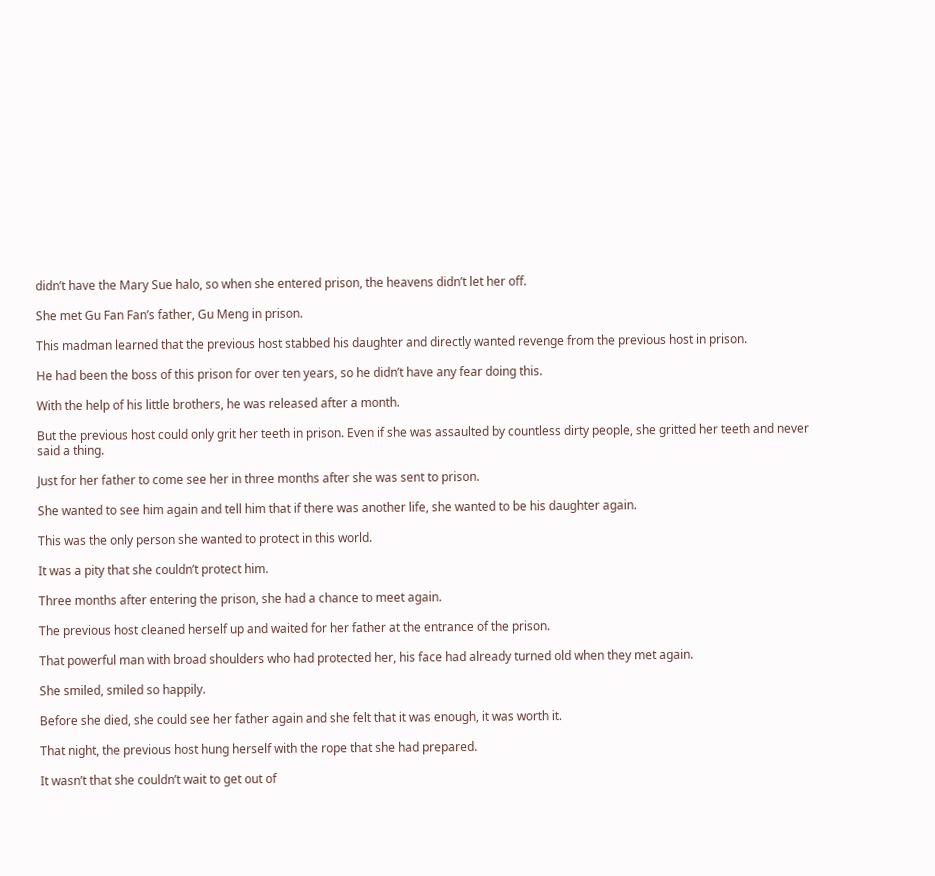didn’t have the Mary Sue halo, so when she entered prison, the heavens didn’t let her off.

She met Gu Fan Fan’s father, Gu Meng in prison.

This madman learned that the previous host stabbed his daughter and directly wanted revenge from the previous host in prison.

He had been the boss of this prison for over ten years, so he didn’t have any fear doing this.

With the help of his little brothers, he was released after a month.

But the previous host could only grit her teeth in prison. Even if she was assaulted by countless dirty people, she gritted her teeth and never said a thing.

Just for her father to come see her in three months after she was sent to prison.

She wanted to see him again and tell him that if there was another life, she wanted to be his daughter again.

This was the only person she wanted to protect in this world.

It was a pity that she couldn’t protect him.

Three months after entering the prison, she had a chance to meet again.

The previous host cleaned herself up and waited for her father at the entrance of the prison.

That powerful man with broad shoulders who had protected her, his face had already turned old when they met again.

She smiled, smiled so happily.

Before she died, she could see her father again and she felt that it was enough, it was worth it.

That night, the previous host hung herself with the rope that she had prepared.

It wasn’t that she couldn’t wait to get out of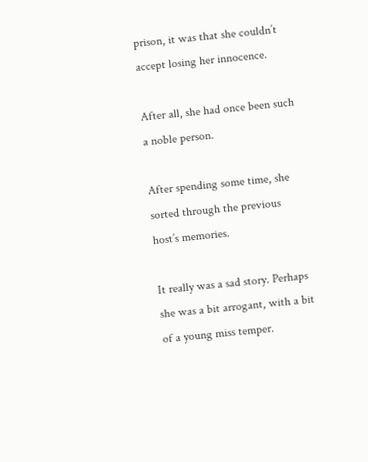prison, it was that she couldn’t accept losing her innocence.

After all, she had once been such a noble person.

After spending some time, she sorted through the previous host’s memories.

It really was a sad story. Perhaps she was a bit arrogant, with a bit of a young miss temper.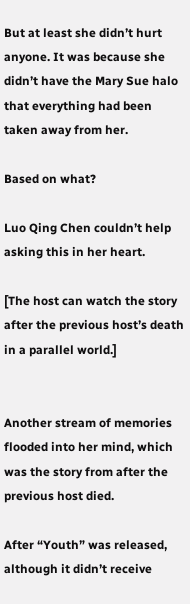But at least she didn’t hurt anyone. It was because she didn’t have the Mary Sue halo that everything had been taken away from her.

Based on what?

Luo Qing Chen couldn’t help asking this in her heart.

[The host can watch the story after the previous host’s death in a parallel world.]


Another stream of memories flooded into her mind, which was the story from after the previous host died.

After “Youth” was released, although it didn’t receive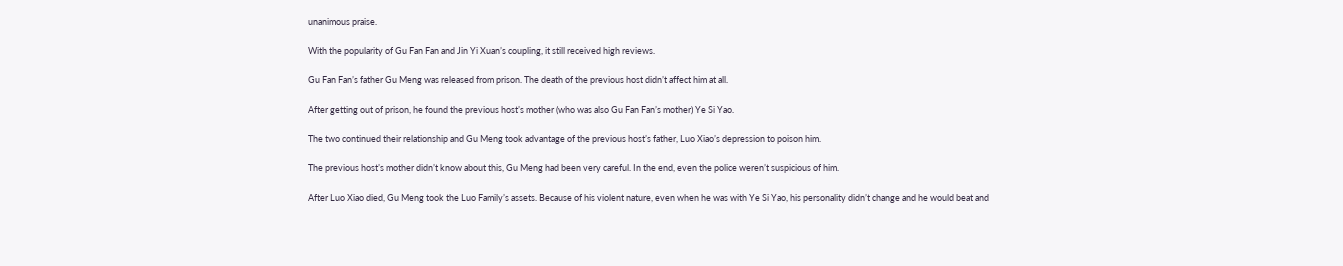unanimous praise.

With the popularity of Gu Fan Fan and Jin Yi Xuan’s coupling, it still received high reviews.

Gu Fan Fan’s father Gu Meng was released from prison. The death of the previous host didn’t affect him at all.

After getting out of prison, he found the previous host’s mother (who was also Gu Fan Fan’s mother) Ye Si Yao.

The two continued their relationship and Gu Meng took advantage of the previous host’s father, Luo Xiao’s depression to poison him.

The previous host’s mother didn’t know about this, Gu Meng had been very careful. In the end, even the police weren’t suspicious of him.

After Luo Xiao died, Gu Meng took the Luo Family’s assets. Because of his violent nature, even when he was with Ye Si Yao, his personality didn’t change and he would beat and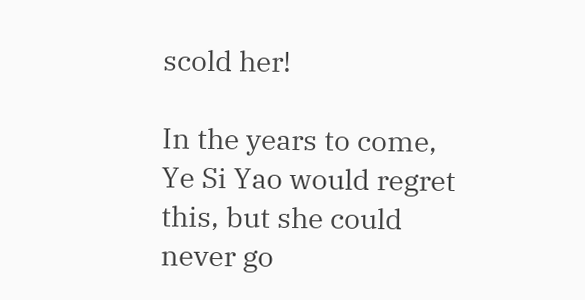scold her!

In the years to come, Ye Si Yao would regret this, but she could never go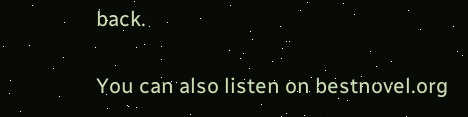back.

You can also listen on bestnovel.org